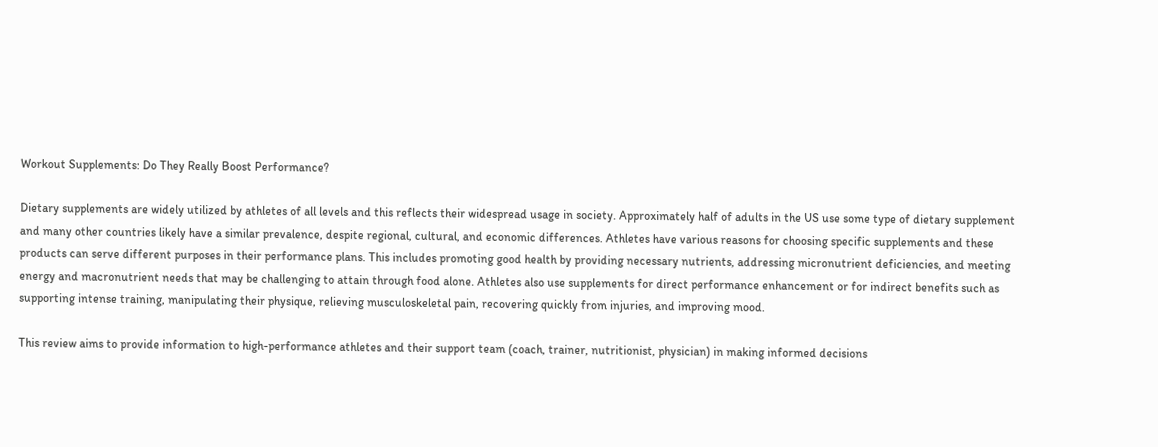Workout Supplements: Do They Really Boost Performance?

Dietary supplements are widely utilized by athletes of all levels and this reflects their widespread usage in society. Approximately half of adults in the US use some type of dietary supplement and many other countries likely have a similar prevalence, despite regional, cultural, and economic differences. Athletes have various reasons for choosing specific supplements and these products can serve different purposes in their performance plans. This includes promoting good health by providing necessary nutrients, addressing micronutrient deficiencies, and meeting energy and macronutrient needs that may be challenging to attain through food alone. Athletes also use supplements for direct performance enhancement or for indirect benefits such as supporting intense training, manipulating their physique, relieving musculoskeletal pain, recovering quickly from injuries, and improving mood.

This review aims to provide information to high-performance athletes and their support team (coach, trainer, nutritionist, physician) in making informed decisions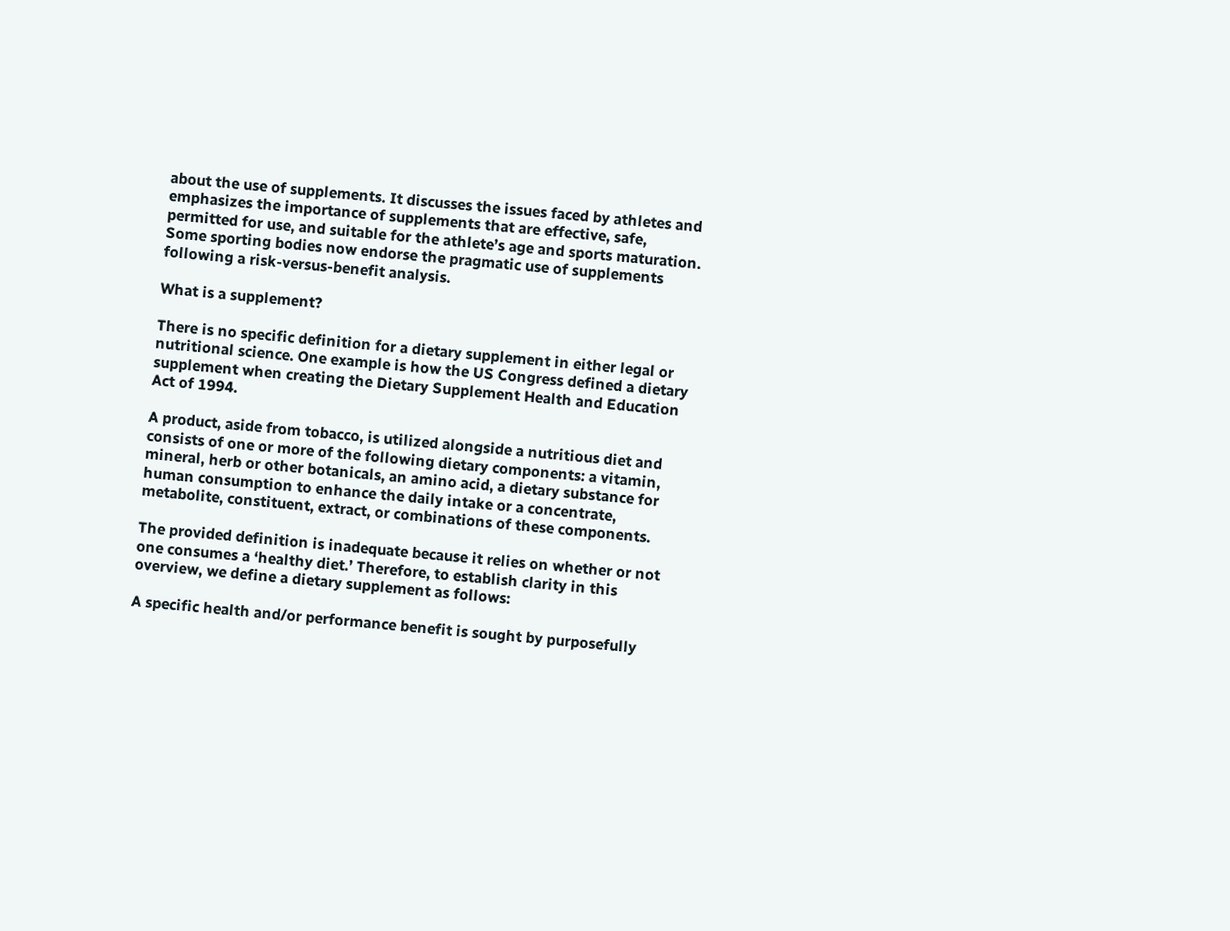about the use of supplements. It discusses the issues faced by athletes and emphasizes the importance of supplements that are effective, safe, permitted for use, and suitable for the athlete’s age and sports maturation. Some sporting bodies now endorse the pragmatic use of supplements following a risk-versus-benefit analysis.

What is a supplement?

There is no specific definition for a dietary supplement in either legal or nutritional science. One example is how the US Congress defined a dietary supplement when creating the Dietary Supplement Health and Education Act of 1994.

A product, aside from tobacco, is utilized alongside a nutritious diet and consists of one or more of the following dietary components: a vitamin, mineral, herb or other botanicals, an amino acid, a dietary substance for human consumption to enhance the daily intake or a concentrate, metabolite, constituent, extract, or combinations of these components.

The provided definition is inadequate because it relies on whether or not one consumes a ‘healthy diet.’ Therefore, to establish clarity in this overview, we define a dietary supplement as follows:

A specific health and/or performance benefit is sought by purposefully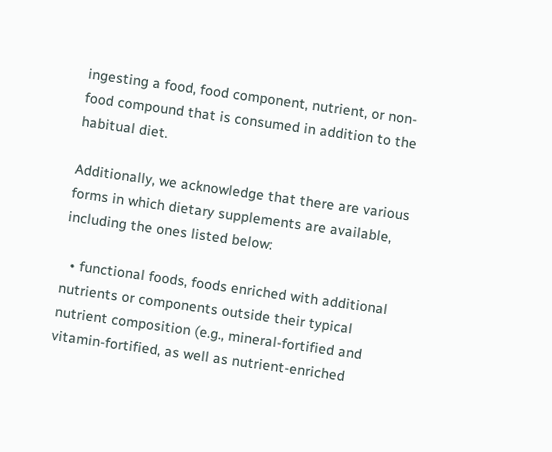ingesting a food, food component, nutrient, or non-food compound that is consumed in addition to the habitual diet.

Additionally, we acknowledge that there are various forms in which dietary supplements are available, including the ones listed below:

  • functional foods, foods enriched with additional nutrients or components outside their typical nutrient composition (e.g., mineral-fortified and vitamin-fortified, as well as nutrient-enriched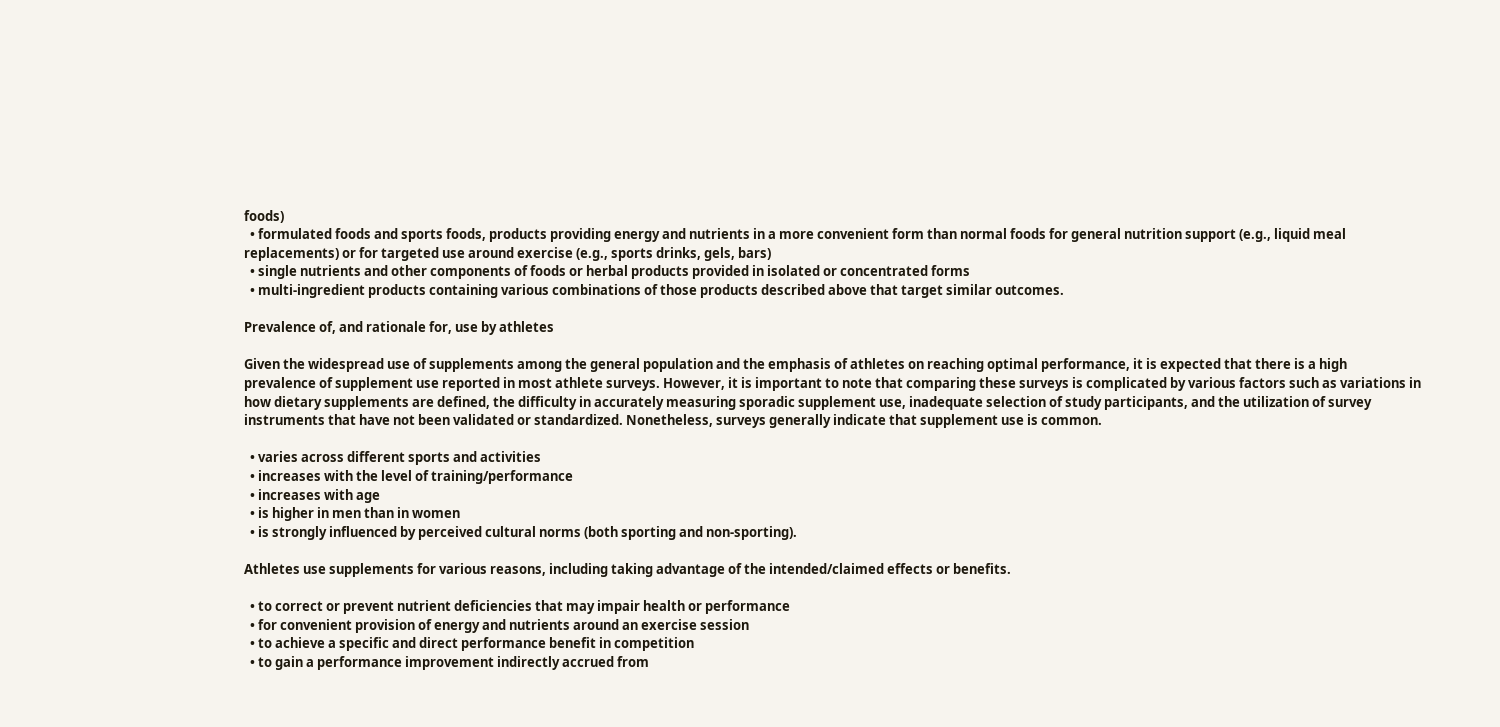foods)
  • formulated foods and sports foods, products providing energy and nutrients in a more convenient form than normal foods for general nutrition support (e.g., liquid meal replacements) or for targeted use around exercise (e.g., sports drinks, gels, bars)
  • single nutrients and other components of foods or herbal products provided in isolated or concentrated forms
  • multi-ingredient products containing various combinations of those products described above that target similar outcomes.

Prevalence of, and rationale for, use by athletes

Given the widespread use of supplements among the general population and the emphasis of athletes on reaching optimal performance, it is expected that there is a high prevalence of supplement use reported in most athlete surveys. However, it is important to note that comparing these surveys is complicated by various factors such as variations in how dietary supplements are defined, the difficulty in accurately measuring sporadic supplement use, inadequate selection of study participants, and the utilization of survey instruments that have not been validated or standardized. Nonetheless, surveys generally indicate that supplement use is common.

  • varies across different sports and activities
  • increases with the level of training/performance
  • increases with age
  • is higher in men than in women
  • is strongly influenced by perceived cultural norms (both sporting and non-sporting).

Athletes use supplements for various reasons, including taking advantage of the intended/claimed effects or benefits.

  • to correct or prevent nutrient deficiencies that may impair health or performance
  • for convenient provision of energy and nutrients around an exercise session
  • to achieve a specific and direct performance benefit in competition
  • to gain a performance improvement indirectly accrued from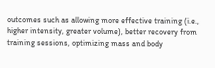outcomes such as allowing more effective training (i.e., higher intensity, greater volume), better recovery from training sessions, optimizing mass and body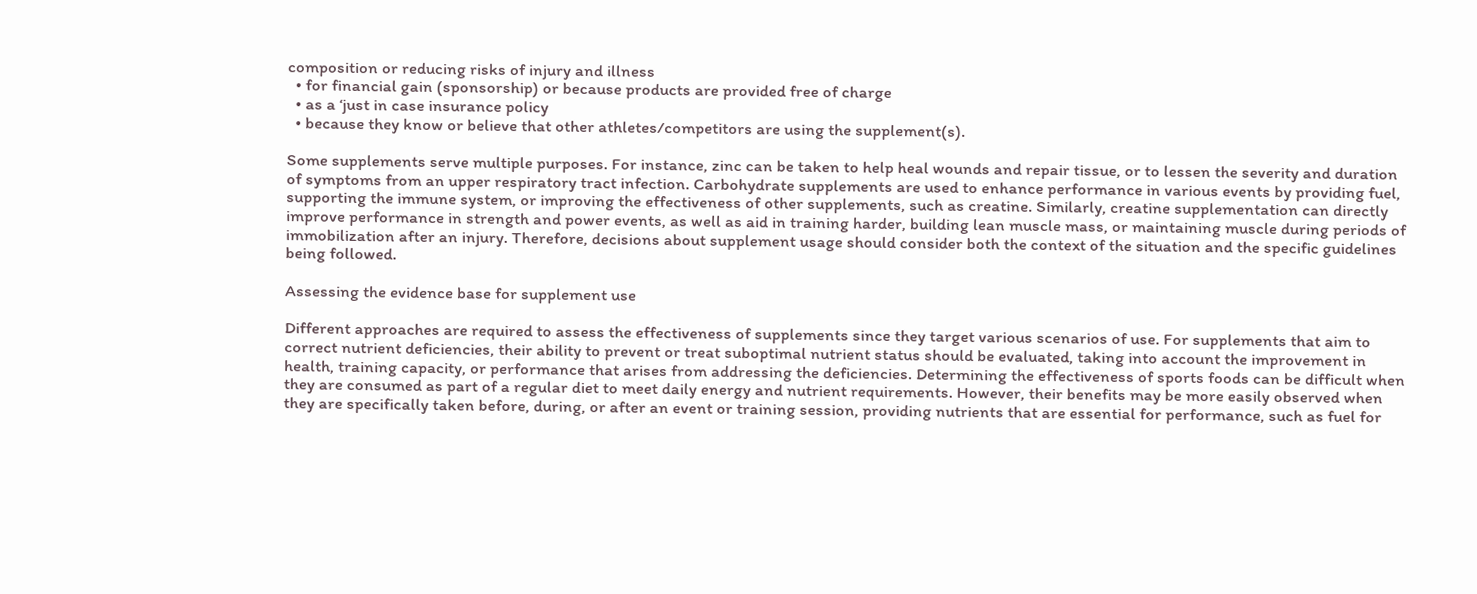composition or reducing risks of injury and illness
  • for financial gain (sponsorship) or because products are provided free of charge
  • as a ‘just in case insurance policy
  • because they know or believe that other athletes/competitors are using the supplement(s).

Some supplements serve multiple purposes. For instance, zinc can be taken to help heal wounds and repair tissue, or to lessen the severity and duration of symptoms from an upper respiratory tract infection. Carbohydrate supplements are used to enhance performance in various events by providing fuel, supporting the immune system, or improving the effectiveness of other supplements, such as creatine. Similarly, creatine supplementation can directly improve performance in strength and power events, as well as aid in training harder, building lean muscle mass, or maintaining muscle during periods of immobilization after an injury. Therefore, decisions about supplement usage should consider both the context of the situation and the specific guidelines being followed.

Assessing the evidence base for supplement use

Different approaches are required to assess the effectiveness of supplements since they target various scenarios of use. For supplements that aim to correct nutrient deficiencies, their ability to prevent or treat suboptimal nutrient status should be evaluated, taking into account the improvement in health, training capacity, or performance that arises from addressing the deficiencies. Determining the effectiveness of sports foods can be difficult when they are consumed as part of a regular diet to meet daily energy and nutrient requirements. However, their benefits may be more easily observed when they are specifically taken before, during, or after an event or training session, providing nutrients that are essential for performance, such as fuel for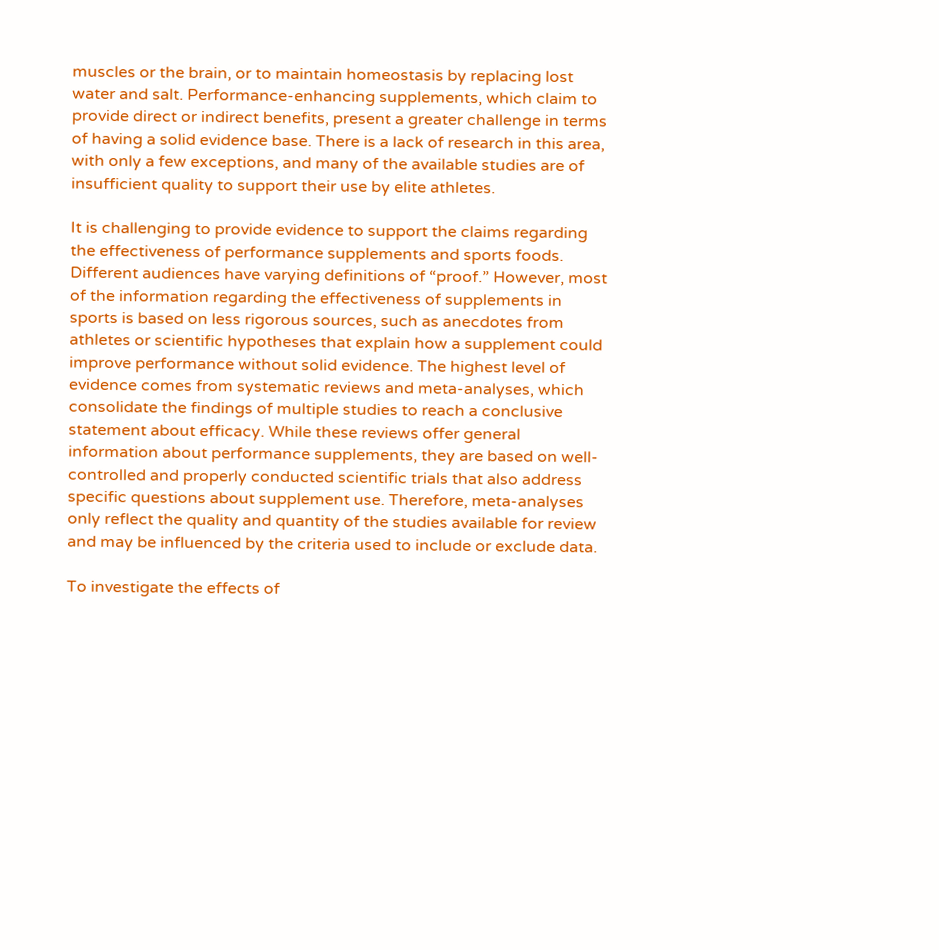muscles or the brain, or to maintain homeostasis by replacing lost water and salt. Performance-enhancing supplements, which claim to provide direct or indirect benefits, present a greater challenge in terms of having a solid evidence base. There is a lack of research in this area, with only a few exceptions, and many of the available studies are of insufficient quality to support their use by elite athletes.

It is challenging to provide evidence to support the claims regarding the effectiveness of performance supplements and sports foods. Different audiences have varying definitions of “proof.” However, most of the information regarding the effectiveness of supplements in sports is based on less rigorous sources, such as anecdotes from athletes or scientific hypotheses that explain how a supplement could improve performance without solid evidence. The highest level of evidence comes from systematic reviews and meta-analyses, which consolidate the findings of multiple studies to reach a conclusive statement about efficacy. While these reviews offer general information about performance supplements, they are based on well-controlled and properly conducted scientific trials that also address specific questions about supplement use. Therefore, meta-analyses only reflect the quality and quantity of the studies available for review and may be influenced by the criteria used to include or exclude data.

To investigate the effects of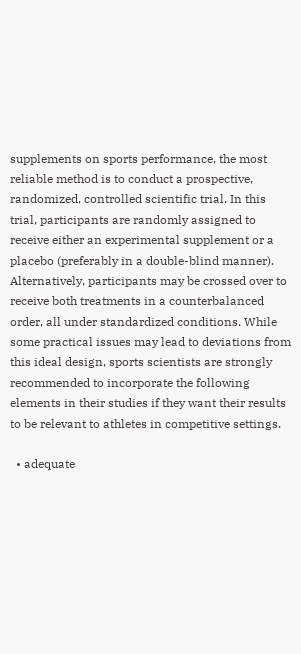supplements on sports performance, the most reliable method is to conduct a prospective, randomized, controlled scientific trial. In this trial, participants are randomly assigned to receive either an experimental supplement or a placebo (preferably in a double-blind manner). Alternatively, participants may be crossed over to receive both treatments in a counterbalanced order, all under standardized conditions. While some practical issues may lead to deviations from this ideal design, sports scientists are strongly recommended to incorporate the following elements in their studies if they want their results to be relevant to athletes in competitive settings.

  • adequate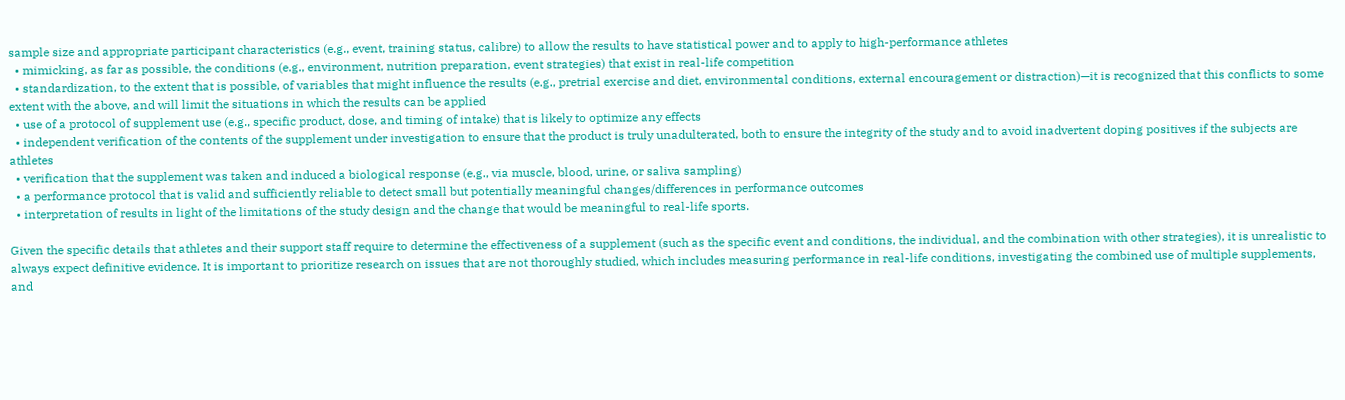sample size and appropriate participant characteristics (e.g., event, training status, calibre) to allow the results to have statistical power and to apply to high-performance athletes
  • mimicking, as far as possible, the conditions (e.g., environment, nutrition preparation, event strategies) that exist in real-life competition
  • standardization, to the extent that is possible, of variables that might influence the results (e.g., pretrial exercise and diet, environmental conditions, external encouragement or distraction)—it is recognized that this conflicts to some extent with the above, and will limit the situations in which the results can be applied
  • use of a protocol of supplement use (e.g., specific product, dose, and timing of intake) that is likely to optimize any effects
  • independent verification of the contents of the supplement under investigation to ensure that the product is truly unadulterated, both to ensure the integrity of the study and to avoid inadvertent doping positives if the subjects are athletes
  • verification that the supplement was taken and induced a biological response (e.g., via muscle, blood, urine, or saliva sampling)
  • a performance protocol that is valid and sufficiently reliable to detect small but potentially meaningful changes/differences in performance outcomes
  • interpretation of results in light of the limitations of the study design and the change that would be meaningful to real-life sports.

Given the specific details that athletes and their support staff require to determine the effectiveness of a supplement (such as the specific event and conditions, the individual, and the combination with other strategies), it is unrealistic to always expect definitive evidence. It is important to prioritize research on issues that are not thoroughly studied, which includes measuring performance in real-life conditions, investigating the combined use of multiple supplements, and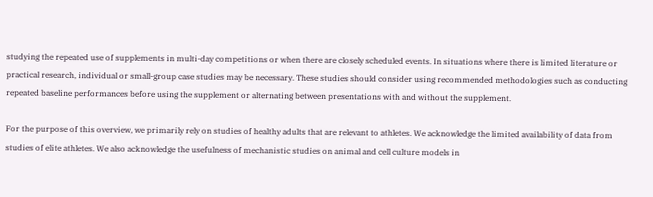studying the repeated use of supplements in multi-day competitions or when there are closely scheduled events. In situations where there is limited literature or practical research, individual or small-group case studies may be necessary. These studies should consider using recommended methodologies such as conducting repeated baseline performances before using the supplement or alternating between presentations with and without the supplement.

For the purpose of this overview, we primarily rely on studies of healthy adults that are relevant to athletes. We acknowledge the limited availability of data from studies of elite athletes. We also acknowledge the usefulness of mechanistic studies on animal and cell culture models in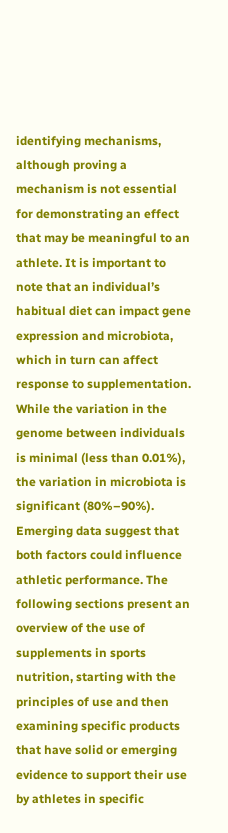identifying mechanisms, although proving a mechanism is not essential for demonstrating an effect that may be meaningful to an athlete. It is important to note that an individual’s habitual diet can impact gene expression and microbiota, which in turn can affect response to supplementation. While the variation in the genome between individuals is minimal (less than 0.01%), the variation in microbiota is significant (80%–90%). Emerging data suggest that both factors could influence athletic performance. The following sections present an overview of the use of supplements in sports nutrition, starting with the principles of use and then examining specific products that have solid or emerging evidence to support their use by athletes in specific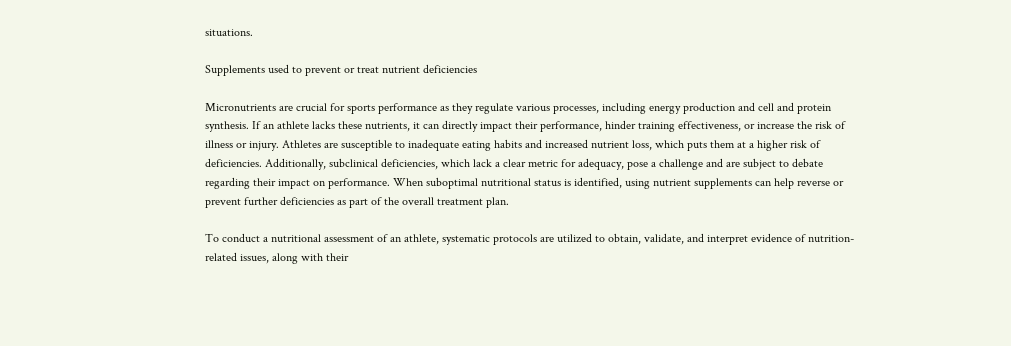situations.

Supplements used to prevent or treat nutrient deficiencies

Micronutrients are crucial for sports performance as they regulate various processes, including energy production and cell and protein synthesis. If an athlete lacks these nutrients, it can directly impact their performance, hinder training effectiveness, or increase the risk of illness or injury. Athletes are susceptible to inadequate eating habits and increased nutrient loss, which puts them at a higher risk of deficiencies. Additionally, subclinical deficiencies, which lack a clear metric for adequacy, pose a challenge and are subject to debate regarding their impact on performance. When suboptimal nutritional status is identified, using nutrient supplements can help reverse or prevent further deficiencies as part of the overall treatment plan.

To conduct a nutritional assessment of an athlete, systematic protocols are utilized to obtain, validate, and interpret evidence of nutrition-related issues, along with their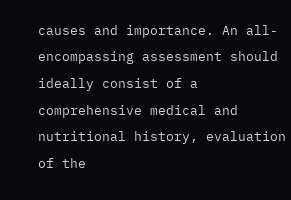causes and importance. An all-encompassing assessment should ideally consist of a comprehensive medical and nutritional history, evaluation of the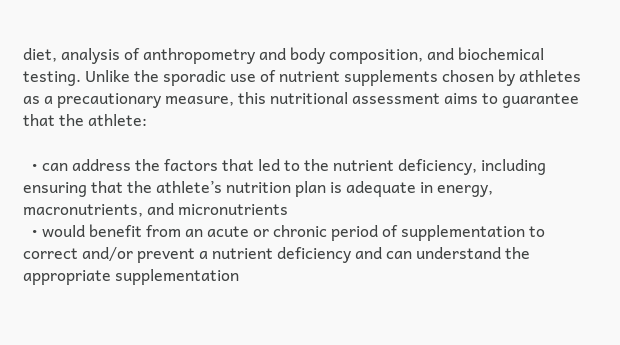diet, analysis of anthropometry and body composition, and biochemical testing. Unlike the sporadic use of nutrient supplements chosen by athletes as a precautionary measure, this nutritional assessment aims to guarantee that the athlete:

  • can address the factors that led to the nutrient deficiency, including ensuring that the athlete’s nutrition plan is adequate in energy, macronutrients, and micronutrients
  • would benefit from an acute or chronic period of supplementation to correct and/or prevent a nutrient deficiency and can understand the appropriate supplementation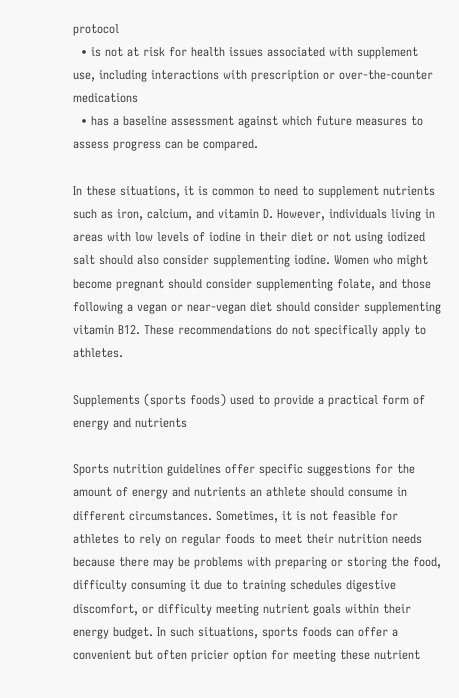protocol
  • is not at risk for health issues associated with supplement use, including interactions with prescription or over-the-counter medications
  • has a baseline assessment against which future measures to assess progress can be compared.

In these situations, it is common to need to supplement nutrients such as iron, calcium, and vitamin D. However, individuals living in areas with low levels of iodine in their diet or not using iodized salt should also consider supplementing iodine. Women who might become pregnant should consider supplementing folate, and those following a vegan or near-vegan diet should consider supplementing vitamin B12. These recommendations do not specifically apply to athletes.

Supplements (sports foods) used to provide a practical form of energy and nutrients

Sports nutrition guidelines offer specific suggestions for the amount of energy and nutrients an athlete should consume in different circumstances. Sometimes, it is not feasible for athletes to rely on regular foods to meet their nutrition needs because there may be problems with preparing or storing the food, difficulty consuming it due to training schedules digestive discomfort, or difficulty meeting nutrient goals within their energy budget. In such situations, sports foods can offer a convenient but often pricier option for meeting these nutrient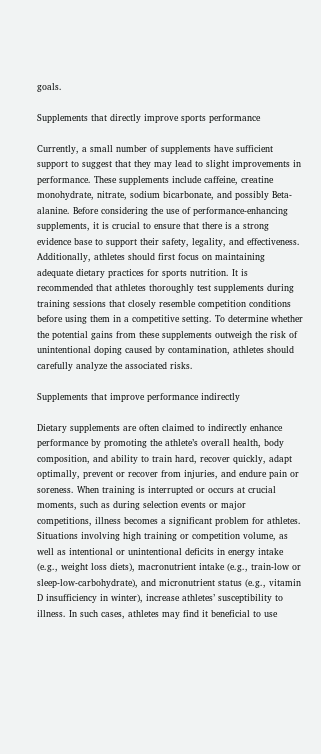goals.

Supplements that directly improve sports performance

Currently, a small number of supplements have sufficient support to suggest that they may lead to slight improvements in performance. These supplements include caffeine, creatine monohydrate, nitrate, sodium bicarbonate, and possibly Beta-alanine. Before considering the use of performance-enhancing supplements, it is crucial to ensure that there is a strong evidence base to support their safety, legality, and effectiveness. Additionally, athletes should first focus on maintaining adequate dietary practices for sports nutrition. It is recommended that athletes thoroughly test supplements during training sessions that closely resemble competition conditions before using them in a competitive setting. To determine whether the potential gains from these supplements outweigh the risk of unintentional doping caused by contamination, athletes should carefully analyze the associated risks.

Supplements that improve performance indirectly

Dietary supplements are often claimed to indirectly enhance performance by promoting the athlete’s overall health, body composition, and ability to train hard, recover quickly, adapt optimally, prevent or recover from injuries, and endure pain or soreness. When training is interrupted or occurs at crucial moments, such as during selection events or major competitions, illness becomes a significant problem for athletes. Situations involving high training or competition volume, as well as intentional or unintentional deficits in energy intake (e.g., weight loss diets), macronutrient intake (e.g., train-low or sleep-low-carbohydrate), and micronutrient status (e.g., vitamin D insufficiency in winter), increase athletes’ susceptibility to illness. In such cases, athletes may find it beneficial to use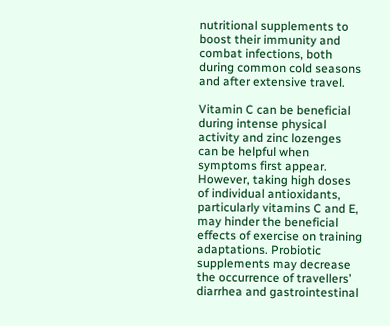nutritional supplements to boost their immunity and combat infections, both during common cold seasons and after extensive travel.

Vitamin C can be beneficial during intense physical activity and zinc lozenges can be helpful when symptoms first appear. However, taking high doses of individual antioxidants, particularly vitamins C and E, may hinder the beneficial effects of exercise on training adaptations. Probiotic supplements may decrease the occurrence of travellers’ diarrhea and gastrointestinal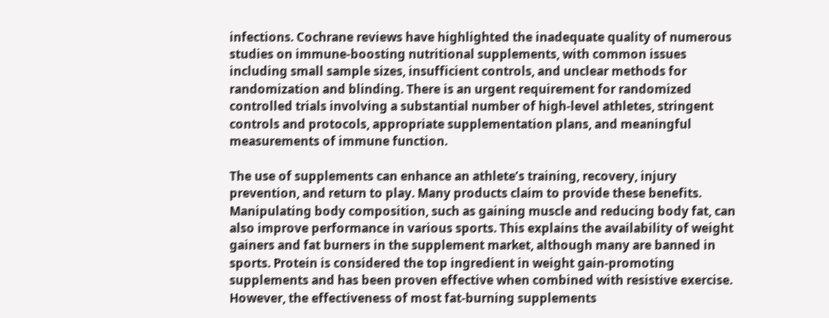infections. Cochrane reviews have highlighted the inadequate quality of numerous studies on immune-boosting nutritional supplements, with common issues including small sample sizes, insufficient controls, and unclear methods for randomization and blinding. There is an urgent requirement for randomized controlled trials involving a substantial number of high-level athletes, stringent controls and protocols, appropriate supplementation plans, and meaningful measurements of immune function.

The use of supplements can enhance an athlete’s training, recovery, injury prevention, and return to play. Many products claim to provide these benefits. Manipulating body composition, such as gaining muscle and reducing body fat, can also improve performance in various sports. This explains the availability of weight gainers and fat burners in the supplement market, although many are banned in sports. Protein is considered the top ingredient in weight gain-promoting supplements and has been proven effective when combined with resistive exercise. However, the effectiveness of most fat-burning supplements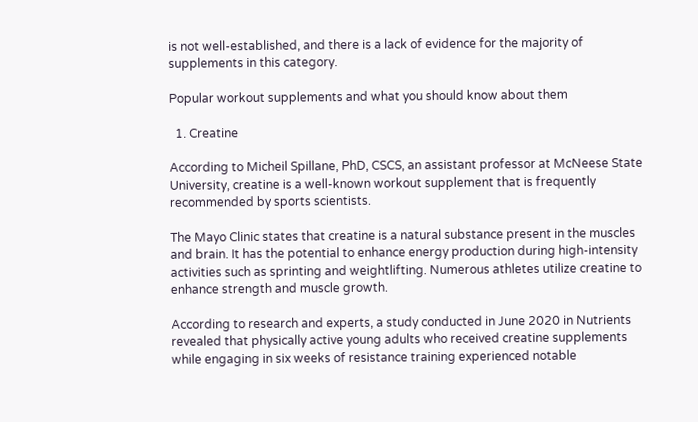is not well-established, and there is a lack of evidence for the majority of supplements in this category.

Popular workout supplements and what you should know about them

  1. Creatine

According to Micheil Spillane, PhD, CSCS, an assistant professor at McNeese State University, creatine is a well-known workout supplement that is frequently recommended by sports scientists.

The Mayo Clinic states that creatine is a natural substance present in the muscles and brain. It has the potential to enhance energy production during high-intensity activities such as sprinting and weightlifting. Numerous athletes utilize creatine to enhance strength and muscle growth.

According to research and experts, a study conducted in June 2020 in Nutrients revealed that physically active young adults who received creatine supplements while engaging in six weeks of resistance training experienced notable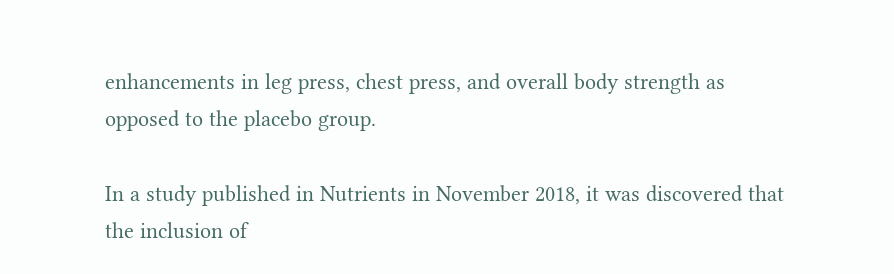enhancements in leg press, chest press, and overall body strength as opposed to the placebo group.

In a study published in Nutrients in November 2018, it was discovered that the inclusion of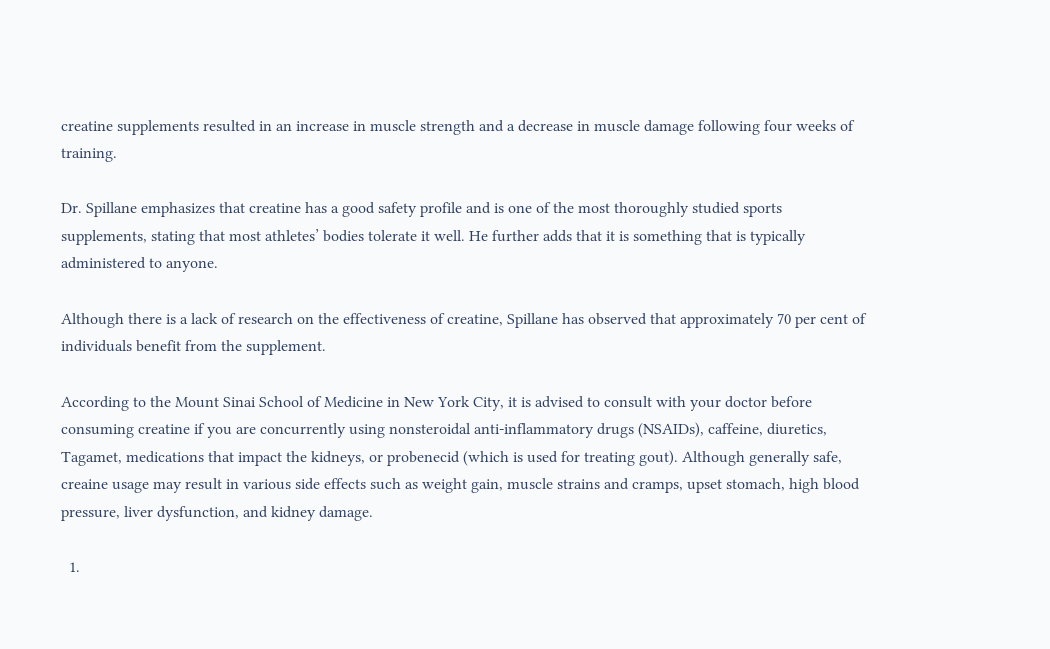creatine supplements resulted in an increase in muscle strength and a decrease in muscle damage following four weeks of training.

Dr. Spillane emphasizes that creatine has a good safety profile and is one of the most thoroughly studied sports supplements, stating that most athletes’ bodies tolerate it well. He further adds that it is something that is typically administered to anyone.

Although there is a lack of research on the effectiveness of creatine, Spillane has observed that approximately 70 per cent of individuals benefit from the supplement.

According to the Mount Sinai School of Medicine in New York City, it is advised to consult with your doctor before consuming creatine if you are concurrently using nonsteroidal anti-inflammatory drugs (NSAIDs), caffeine, diuretics, Tagamet, medications that impact the kidneys, or probenecid (which is used for treating gout). Although generally safe, creaine usage may result in various side effects such as weight gain, muscle strains and cramps, upset stomach, high blood pressure, liver dysfunction, and kidney damage.

  1.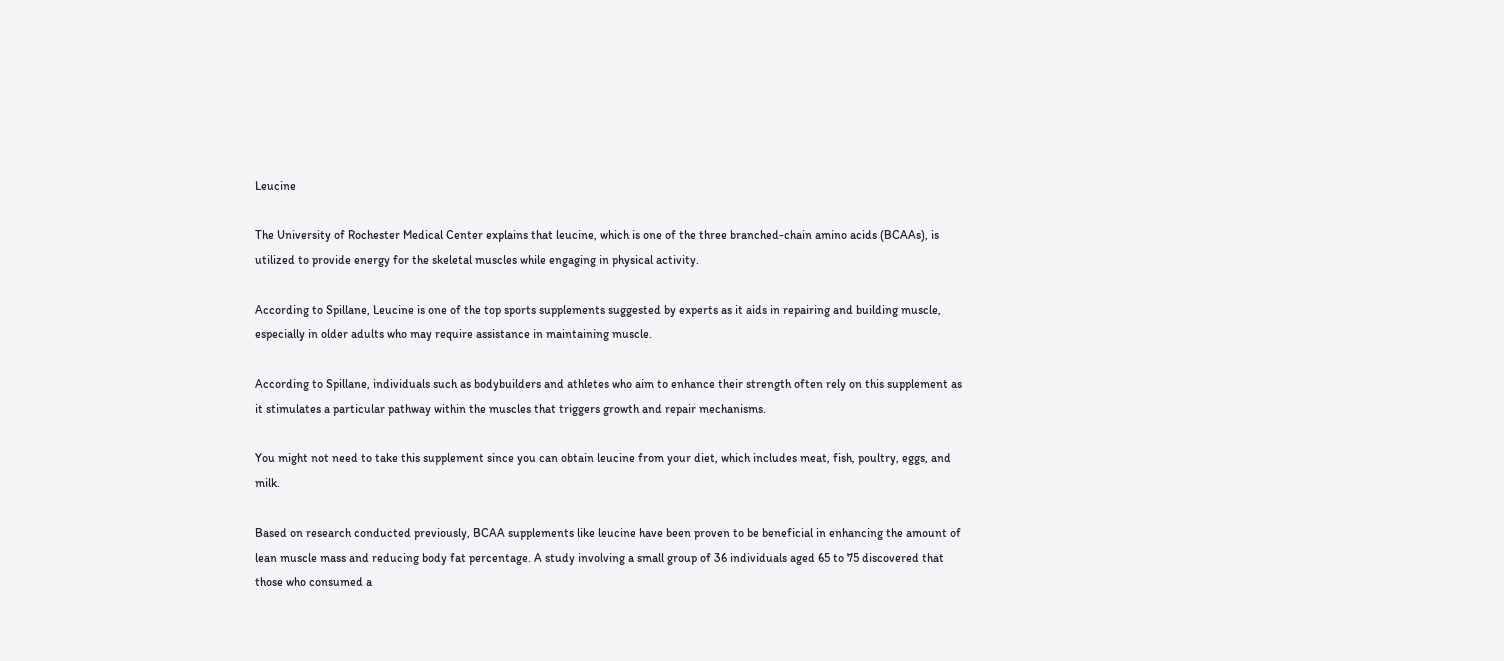Leucine

The University of Rochester Medical Center explains that leucine, which is one of the three branched-chain amino acids (BCAAs), is utilized to provide energy for the skeletal muscles while engaging in physical activity.

According to Spillane, Leucine is one of the top sports supplements suggested by experts as it aids in repairing and building muscle, especially in older adults who may require assistance in maintaining muscle.

According to Spillane, individuals such as bodybuilders and athletes who aim to enhance their strength often rely on this supplement as it stimulates a particular pathway within the muscles that triggers growth and repair mechanisms.

You might not need to take this supplement since you can obtain leucine from your diet, which includes meat, fish, poultry, eggs, and milk.

Based on research conducted previously, BCAA supplements like leucine have been proven to be beneficial in enhancing the amount of lean muscle mass and reducing body fat percentage. A study involving a small group of 36 individuals aged 65 to 75 discovered that those who consumed a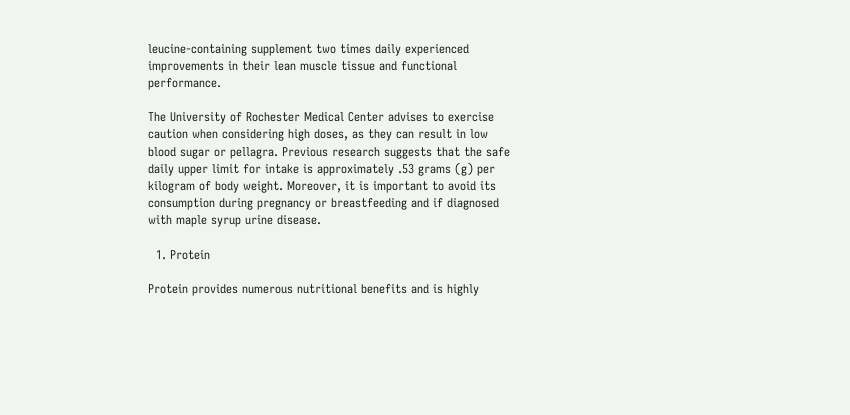leucine-containing supplement two times daily experienced improvements in their lean muscle tissue and functional performance.

The University of Rochester Medical Center advises to exercise caution when considering high doses, as they can result in low blood sugar or pellagra. Previous research suggests that the safe daily upper limit for intake is approximately .53 grams (g) per kilogram of body weight. Moreover, it is important to avoid its consumption during pregnancy or breastfeeding and if diagnosed with maple syrup urine disease.

  1. Protein

Protein provides numerous nutritional benefits and is highly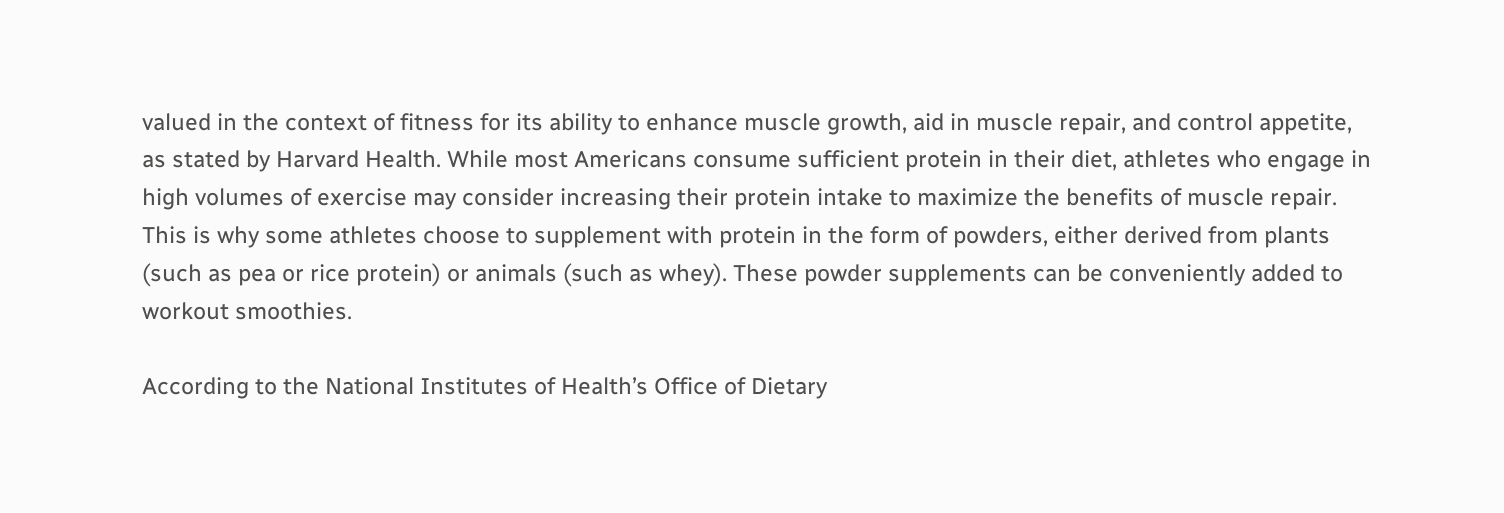valued in the context of fitness for its ability to enhance muscle growth, aid in muscle repair, and control appetite, as stated by Harvard Health. While most Americans consume sufficient protein in their diet, athletes who engage in high volumes of exercise may consider increasing their protein intake to maximize the benefits of muscle repair. This is why some athletes choose to supplement with protein in the form of powders, either derived from plants (such as pea or rice protein) or animals (such as whey). These powder supplements can be conveniently added to workout smoothies.

According to the National Institutes of Health’s Office of Dietary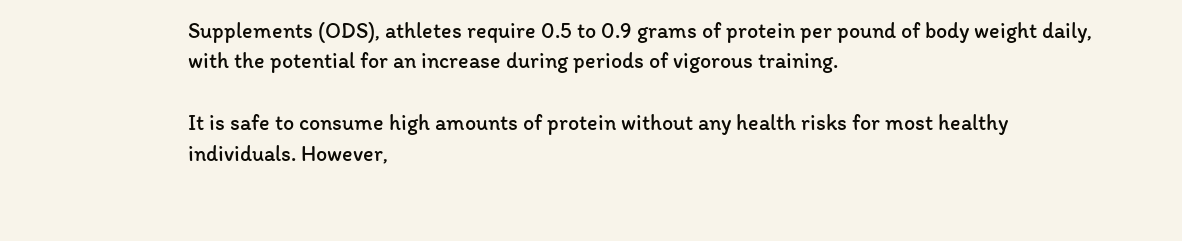Supplements (ODS), athletes require 0.5 to 0.9 grams of protein per pound of body weight daily, with the potential for an increase during periods of vigorous training.

It is safe to consume high amounts of protein without any health risks for most healthy individuals. However,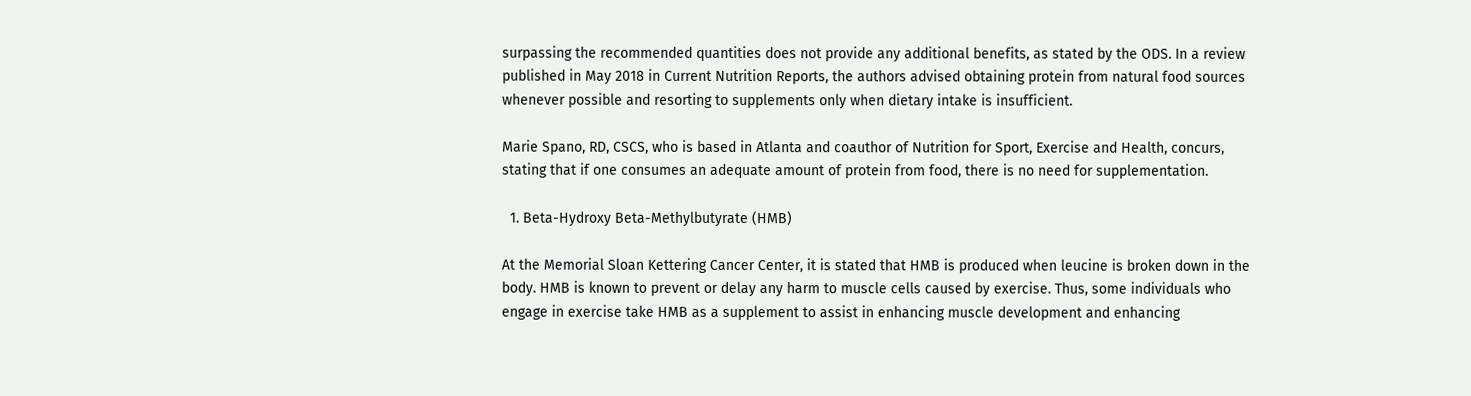surpassing the recommended quantities does not provide any additional benefits, as stated by the ODS. In a review published in May 2018 in Current Nutrition Reports, the authors advised obtaining protein from natural food sources whenever possible and resorting to supplements only when dietary intake is insufficient.

Marie Spano, RD, CSCS, who is based in Atlanta and coauthor of Nutrition for Sport, Exercise and Health, concurs, stating that if one consumes an adequate amount of protein from food, there is no need for supplementation.

  1. Beta-Hydroxy Beta-Methylbutyrate (HMB)

At the Memorial Sloan Kettering Cancer Center, it is stated that HMB is produced when leucine is broken down in the body. HMB is known to prevent or delay any harm to muscle cells caused by exercise. Thus, some individuals who engage in exercise take HMB as a supplement to assist in enhancing muscle development and enhancing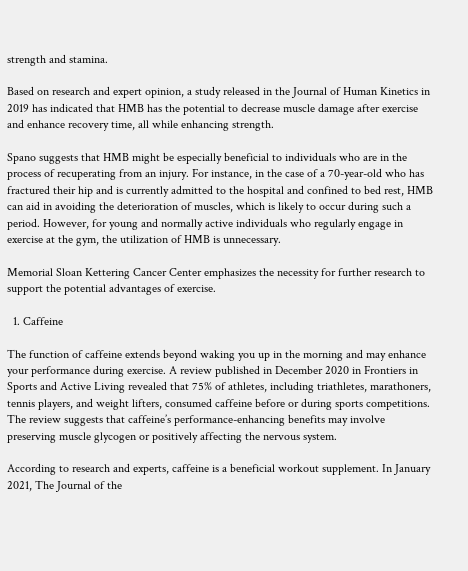strength and stamina.

Based on research and expert opinion, a study released in the Journal of Human Kinetics in 2019 has indicated that HMB has the potential to decrease muscle damage after exercise and enhance recovery time, all while enhancing strength.

Spano suggests that HMB might be especially beneficial to individuals who are in the process of recuperating from an injury. For instance, in the case of a 70-year-old who has fractured their hip and is currently admitted to the hospital and confined to bed rest, HMB can aid in avoiding the deterioration of muscles, which is likely to occur during such a period. However, for young and normally active individuals who regularly engage in exercise at the gym, the utilization of HMB is unnecessary.

Memorial Sloan Kettering Cancer Center emphasizes the necessity for further research to support the potential advantages of exercise.

  1. Caffeine

The function of caffeine extends beyond waking you up in the morning and may enhance your performance during exercise. A review published in December 2020 in Frontiers in Sports and Active Living revealed that 75% of athletes, including triathletes, marathoners, tennis players, and weight lifters, consumed caffeine before or during sports competitions. The review suggests that caffeine’s performance-enhancing benefits may involve preserving muscle glycogen or positively affecting the nervous system.

According to research and experts, caffeine is a beneficial workout supplement. In January 2021, The Journal of the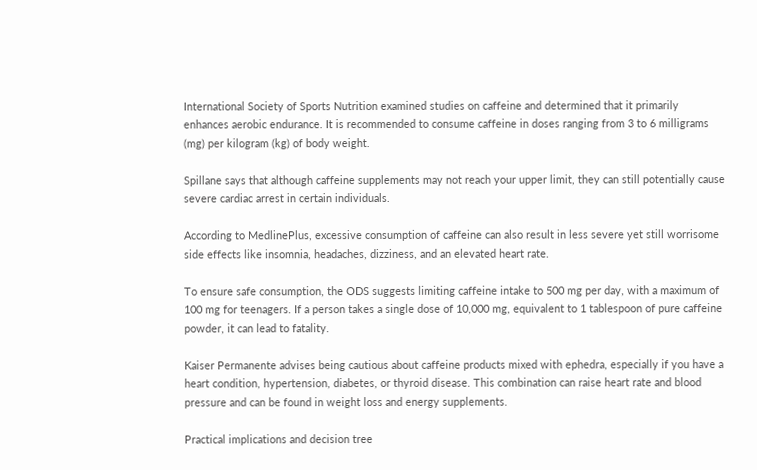International Society of Sports Nutrition examined studies on caffeine and determined that it primarily enhances aerobic endurance. It is recommended to consume caffeine in doses ranging from 3 to 6 milligrams (mg) per kilogram (kg) of body weight.

Spillane says that although caffeine supplements may not reach your upper limit, they can still potentially cause severe cardiac arrest in certain individuals.

According to MedlinePlus, excessive consumption of caffeine can also result in less severe yet still worrisome side effects like insomnia, headaches, dizziness, and an elevated heart rate.

To ensure safe consumption, the ODS suggests limiting caffeine intake to 500 mg per day, with a maximum of 100 mg for teenagers. If a person takes a single dose of 10,000 mg, equivalent to 1 tablespoon of pure caffeine powder, it can lead to fatality.

Kaiser Permanente advises being cautious about caffeine products mixed with ephedra, especially if you have a heart condition, hypertension, diabetes, or thyroid disease. This combination can raise heart rate and blood pressure and can be found in weight loss and energy supplements.

Practical implications and decision tree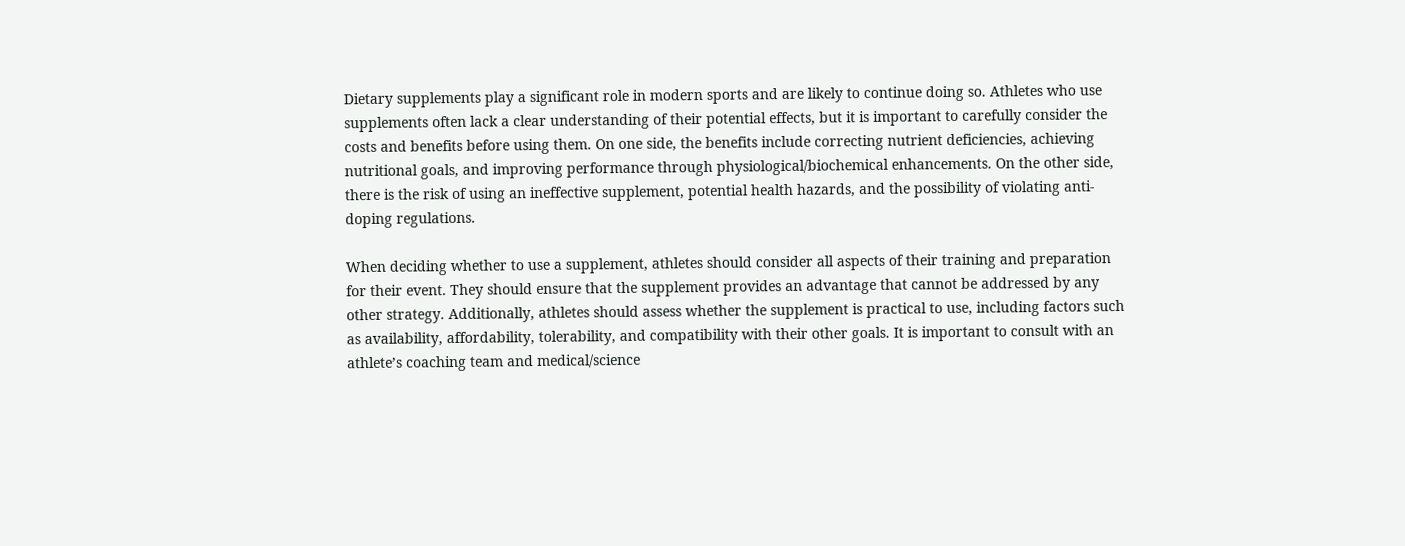Dietary supplements play a significant role in modern sports and are likely to continue doing so. Athletes who use supplements often lack a clear understanding of their potential effects, but it is important to carefully consider the costs and benefits before using them. On one side, the benefits include correcting nutrient deficiencies, achieving nutritional goals, and improving performance through physiological/biochemical enhancements. On the other side, there is the risk of using an ineffective supplement, potential health hazards, and the possibility of violating anti-doping regulations.

When deciding whether to use a supplement, athletes should consider all aspects of their training and preparation for their event. They should ensure that the supplement provides an advantage that cannot be addressed by any other strategy. Additionally, athletes should assess whether the supplement is practical to use, including factors such as availability, affordability, tolerability, and compatibility with their other goals. It is important to consult with an athlete’s coaching team and medical/science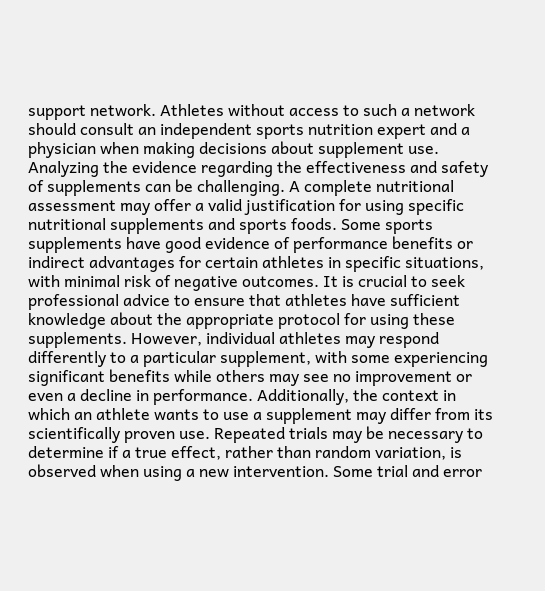support network. Athletes without access to such a network should consult an independent sports nutrition expert and a physician when making decisions about supplement use. Analyzing the evidence regarding the effectiveness and safety of supplements can be challenging. A complete nutritional assessment may offer a valid justification for using specific nutritional supplements and sports foods. Some sports supplements have good evidence of performance benefits or indirect advantages for certain athletes in specific situations, with minimal risk of negative outcomes. It is crucial to seek professional advice to ensure that athletes have sufficient knowledge about the appropriate protocol for using these supplements. However, individual athletes may respond differently to a particular supplement, with some experiencing significant benefits while others may see no improvement or even a decline in performance. Additionally, the context in which an athlete wants to use a supplement may differ from its scientifically proven use. Repeated trials may be necessary to determine if a true effect, rather than random variation, is observed when using a new intervention. Some trial and error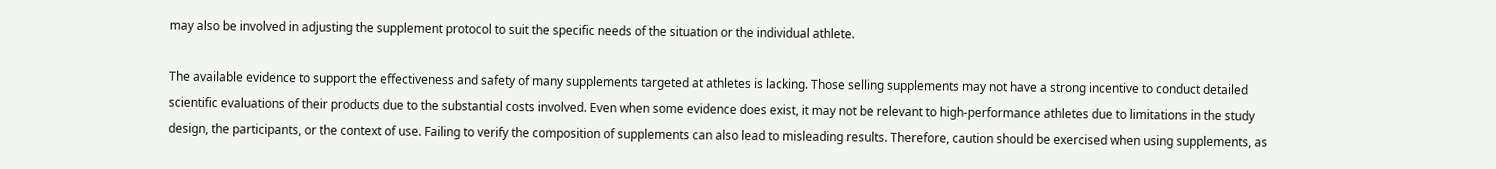may also be involved in adjusting the supplement protocol to suit the specific needs of the situation or the individual athlete.

The available evidence to support the effectiveness and safety of many supplements targeted at athletes is lacking. Those selling supplements may not have a strong incentive to conduct detailed scientific evaluations of their products due to the substantial costs involved. Even when some evidence does exist, it may not be relevant to high-performance athletes due to limitations in the study design, the participants, or the context of use. Failing to verify the composition of supplements can also lead to misleading results. Therefore, caution should be exercised when using supplements, as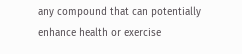any compound that can potentially enhance health or exercise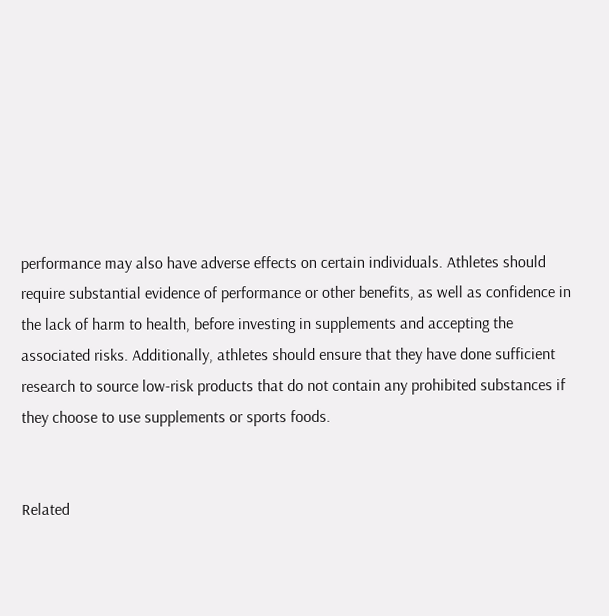performance may also have adverse effects on certain individuals. Athletes should require substantial evidence of performance or other benefits, as well as confidence in the lack of harm to health, before investing in supplements and accepting the associated risks. Additionally, athletes should ensure that they have done sufficient research to source low-risk products that do not contain any prohibited substances if they choose to use supplements or sports foods.


Related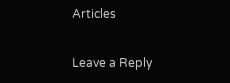Articles

Leave a Reply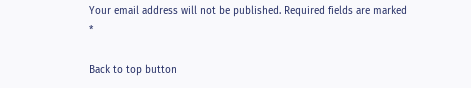Your email address will not be published. Required fields are marked *

Back to top button